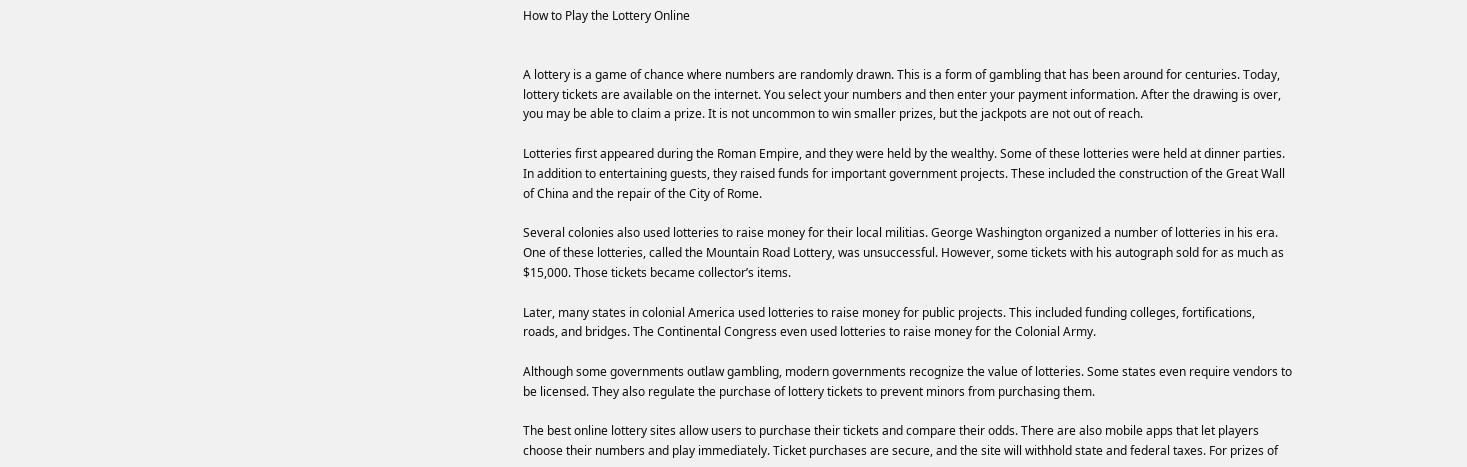How to Play the Lottery Online


A lottery is a game of chance where numbers are randomly drawn. This is a form of gambling that has been around for centuries. Today, lottery tickets are available on the internet. You select your numbers and then enter your payment information. After the drawing is over, you may be able to claim a prize. It is not uncommon to win smaller prizes, but the jackpots are not out of reach.

Lotteries first appeared during the Roman Empire, and they were held by the wealthy. Some of these lotteries were held at dinner parties. In addition to entertaining guests, they raised funds for important government projects. These included the construction of the Great Wall of China and the repair of the City of Rome.

Several colonies also used lotteries to raise money for their local militias. George Washington organized a number of lotteries in his era. One of these lotteries, called the Mountain Road Lottery, was unsuccessful. However, some tickets with his autograph sold for as much as $15,000. Those tickets became collector’s items.

Later, many states in colonial America used lotteries to raise money for public projects. This included funding colleges, fortifications, roads, and bridges. The Continental Congress even used lotteries to raise money for the Colonial Army.

Although some governments outlaw gambling, modern governments recognize the value of lotteries. Some states even require vendors to be licensed. They also regulate the purchase of lottery tickets to prevent minors from purchasing them.

The best online lottery sites allow users to purchase their tickets and compare their odds. There are also mobile apps that let players choose their numbers and play immediately. Ticket purchases are secure, and the site will withhold state and federal taxes. For prizes of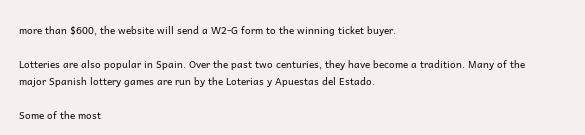more than $600, the website will send a W2-G form to the winning ticket buyer.

Lotteries are also popular in Spain. Over the past two centuries, they have become a tradition. Many of the major Spanish lottery games are run by the Loterias y Apuestas del Estado.

Some of the most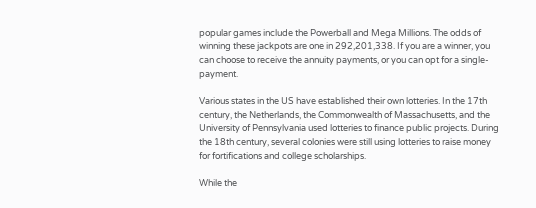popular games include the Powerball and Mega Millions. The odds of winning these jackpots are one in 292,201,338. If you are a winner, you can choose to receive the annuity payments, or you can opt for a single-payment.

Various states in the US have established their own lotteries. In the 17th century, the Netherlands, the Commonwealth of Massachusetts, and the University of Pennsylvania used lotteries to finance public projects. During the 18th century, several colonies were still using lotteries to raise money for fortifications and college scholarships.

While the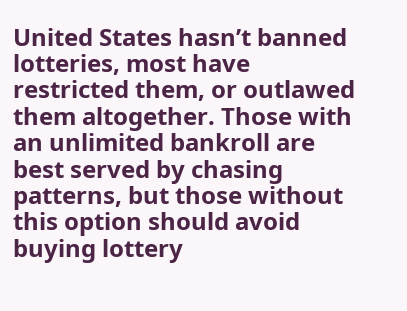United States hasn’t banned lotteries, most have restricted them, or outlawed them altogether. Those with an unlimited bankroll are best served by chasing patterns, but those without this option should avoid buying lottery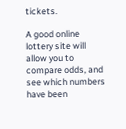tickets.

A good online lottery site will allow you to compare odds, and see which numbers have been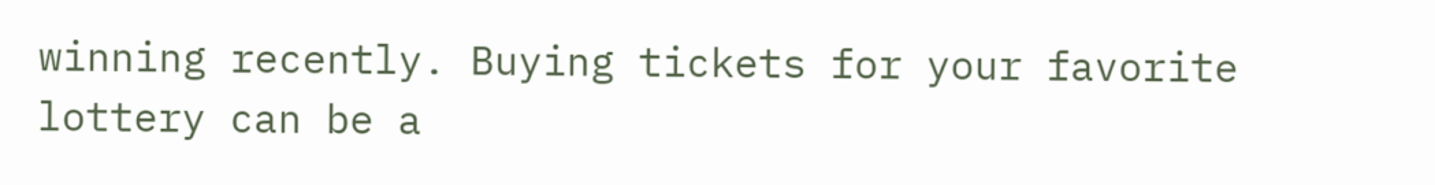winning recently. Buying tickets for your favorite lottery can be a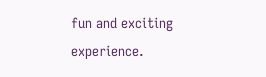fun and exciting experience.